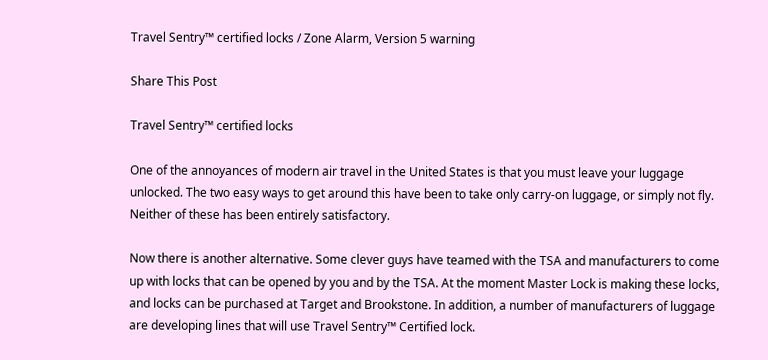Travel Sentry™ certified locks / Zone Alarm, Version 5 warning

Share This Post

Travel Sentry™ certified locks

One of the annoyances of modern air travel in the United States is that you must leave your luggage unlocked. The two easy ways to get around this have been to take only carry-on luggage, or simply not fly. Neither of these has been entirely satisfactory.

Now there is another alternative. Some clever guys have teamed with the TSA and manufacturers to come up with locks that can be opened by you and by the TSA. At the moment Master Lock is making these locks, and locks can be purchased at Target and Brookstone. In addition, a number of manufacturers of luggage are developing lines that will use Travel Sentry™ Certified lock.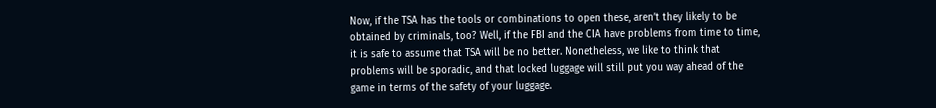Now, if the TSA has the tools or combinations to open these, aren’t they likely to be obtained by criminals, too? Well, if the FBI and the CIA have problems from time to time, it is safe to assume that TSA will be no better. Nonetheless, we like to think that problems will be sporadic, and that locked luggage will still put you way ahead of the game in terms of the safety of your luggage.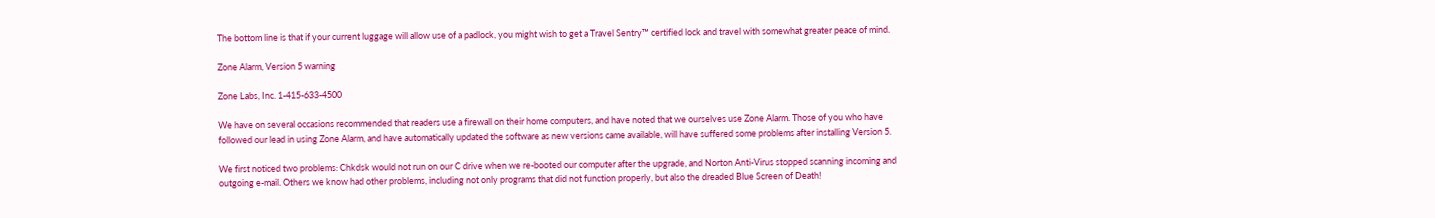The bottom line is that if your current luggage will allow use of a padlock, you might wish to get a Travel Sentry™ certified lock and travel with somewhat greater peace of mind.

Zone Alarm, Version 5 warning

Zone Labs, Inc. 1-415-633-4500

We have on several occasions recommended that readers use a firewall on their home computers, and have noted that we ourselves use Zone Alarm. Those of you who have followed our lead in using Zone Alarm, and have automatically updated the software as new versions came available, will have suffered some problems after installing Version 5.

We first noticed two problems: Chkdsk would not run on our C drive when we re-booted our computer after the upgrade, and Norton Anti-Virus stopped scanning incoming and outgoing e-mail. Others we know had other problems, including not only programs that did not function properly, but also the dreaded Blue Screen of Death!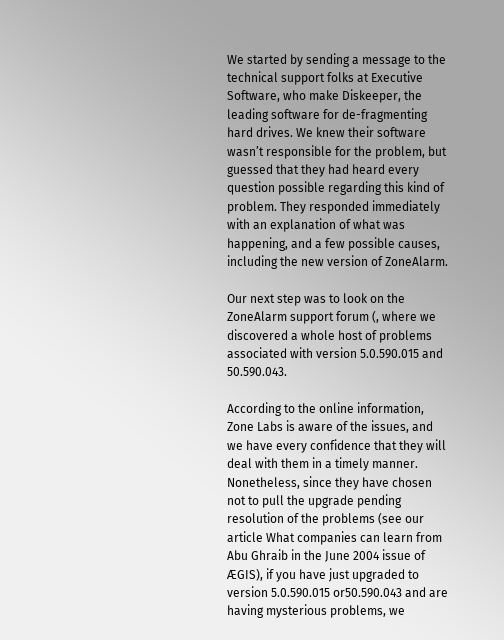We started by sending a message to the technical support folks at Executive Software, who make Diskeeper, the leading software for de-fragmenting hard drives. We knew their software wasn’t responsible for the problem, but guessed that they had heard every question possible regarding this kind of problem. They responded immediately with an explanation of what was happening, and a few possible causes, including the new version of ZoneAlarm.

Our next step was to look on the ZoneAlarm support forum (, where we discovered a whole host of problems associated with version 5.0.590.015 and 50.590.043.

According to the online information, Zone Labs is aware of the issues, and we have every confidence that they will deal with them in a timely manner. Nonetheless, since they have chosen not to pull the upgrade pending resolution of the problems (see our article What companies can learn from Abu Ghraib in the June 2004 issue of ÆGIS), if you have just upgraded to version 5.0.590.015 or50.590.043 and are having mysterious problems, we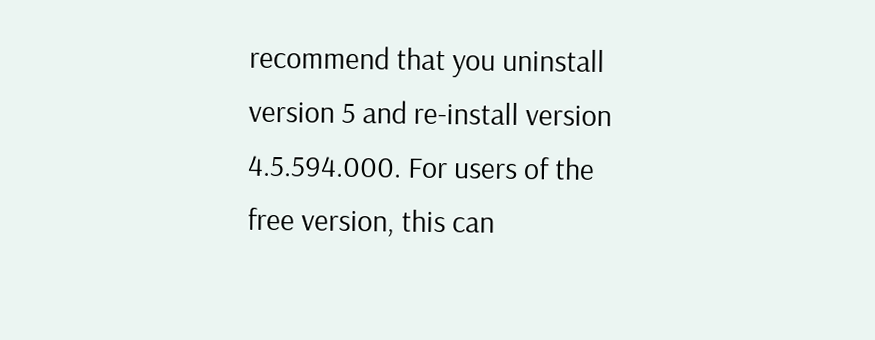recommend that you uninstall version 5 and re-install version 4.5.594.000. For users of the free version, this can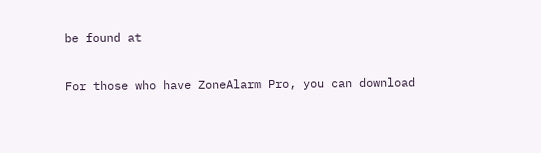be found at

For those who have ZoneAlarm Pro, you can download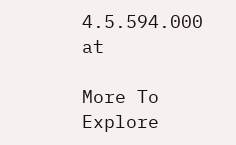4.5.594.000 at

More To Explore